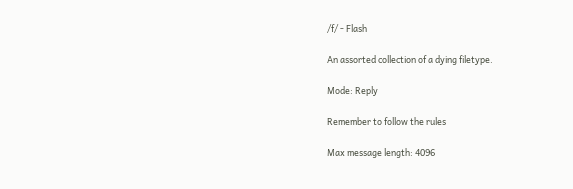/f/ - Flash

An assorted collection of a dying filetype.

Mode: Reply

Remember to follow the rules

Max message length: 4096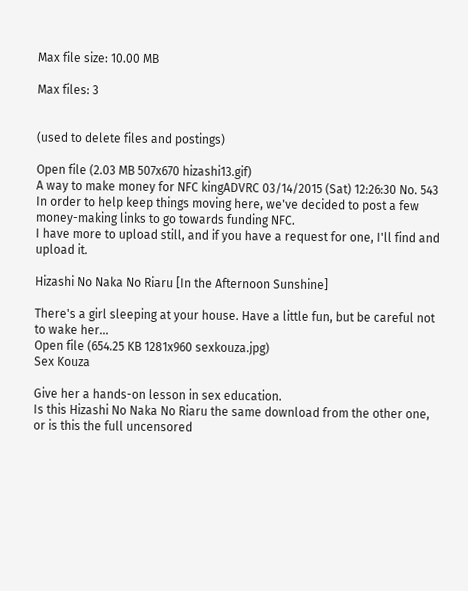Max file size: 10.00 MB

Max files: 3


(used to delete files and postings)

Open file (2.03 MB 507x670 hizashi13.gif)
A way to make money for NFC kingADVRC 03/14/2015 (Sat) 12:26:30 No. 543
In order to help keep things moving here, we've decided to post a few money-making links to go towards funding NFC.
I have more to upload still, and if you have a request for one, I'll find and upload it.

Hizashi No Naka No Riaru [In the Afternoon Sunshine]

There's a girl sleeping at your house. Have a little fun, but be careful not to wake her...
Open file (654.25 KB 1281x960 sexkouza.jpg)
Sex Kouza

Give her a hands-on lesson in sex education.
Is this Hizashi No Naka No Riaru the same download from the other one, or is this the full uncensored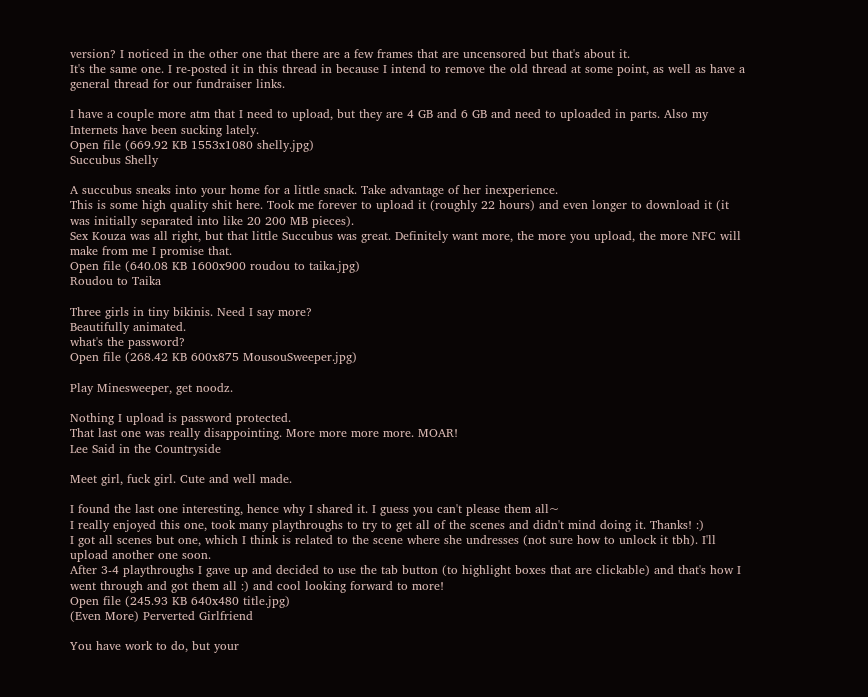version? I noticed in the other one that there are a few frames that are uncensored but that's about it.
It's the same one. I re-posted it in this thread in because I intend to remove the old thread at some point, as well as have a general thread for our fundraiser links.

I have a couple more atm that I need to upload, but they are 4 GB and 6 GB and need to uploaded in parts. Also my Internets have been sucking lately.
Open file (669.92 KB 1553x1080 shelly.jpg)
Succubus Shelly

A succubus sneaks into your home for a little snack. Take advantage of her inexperience.
This is some high quality shit here. Took me forever to upload it (roughly 22 hours) and even longer to download it (it was initially separated into like 20 200 MB pieces).
Sex Kouza was all right, but that little Succubus was great. Definitely want more, the more you upload, the more NFC will make from me I promise that.
Open file (640.08 KB 1600x900 roudou to taika.jpg)
Roudou to Taika

Three girls in tiny bikinis. Need I say more?
Beautifully animated.
what's the password?
Open file (268.42 KB 600x875 MousouSweeper.jpg)

Play Minesweeper, get noodz.

Nothing I upload is password protected.
That last one was really disappointing. More more more more. MOAR!
Lee Said in the Countryside

Meet girl, fuck girl. Cute and well made.

I found the last one interesting, hence why I shared it. I guess you can't please them all~
I really enjoyed this one, took many playthroughs to try to get all of the scenes and didn't mind doing it. Thanks! :)
I got all scenes but one, which I think is related to the scene where she undresses (not sure how to unlock it tbh). I'll upload another one soon.
After 3-4 playthroughs I gave up and decided to use the tab button (to highlight boxes that are clickable) and that's how I went through and got them all :) and cool looking forward to more!
Open file (245.93 KB 640x480 title.jpg)
(Even More) Perverted Girlfriend

You have work to do, but your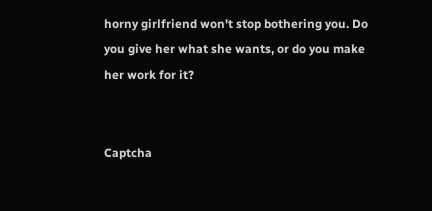horny girlfriend won't stop bothering you. Do you give her what she wants, or do you make her work for it?


Captcha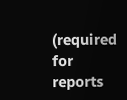(required for reports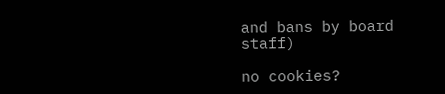and bans by board staff)

no cookies?